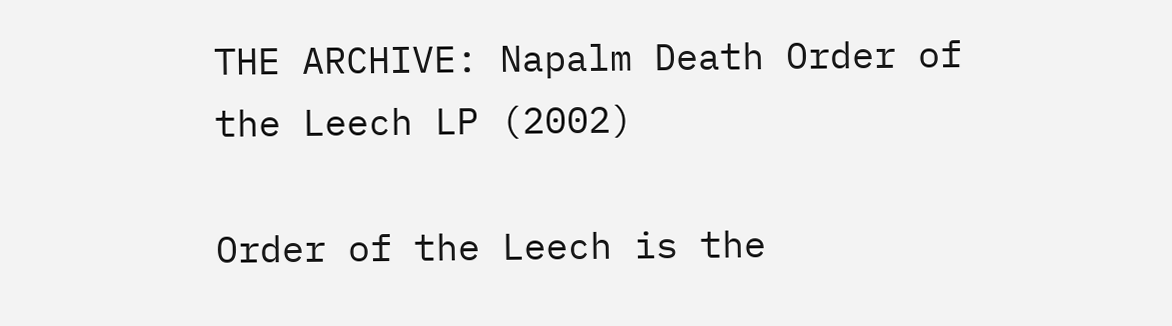THE ARCHIVE: Napalm Death Order of the Leech LP (2002)

Order of the Leech is the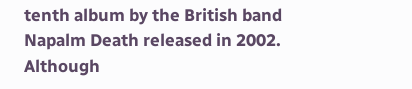tenth album by the British band Napalm Death released in 2002. Although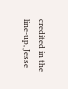credited in the line-up, Jesse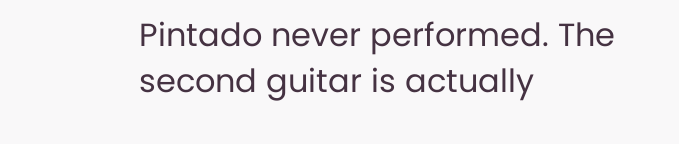Pintado never performed. The second guitar is actually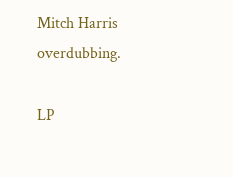Mitch Harris overdubbing.

LP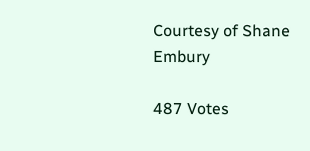Courtesy of Shane Embury

487 Votes